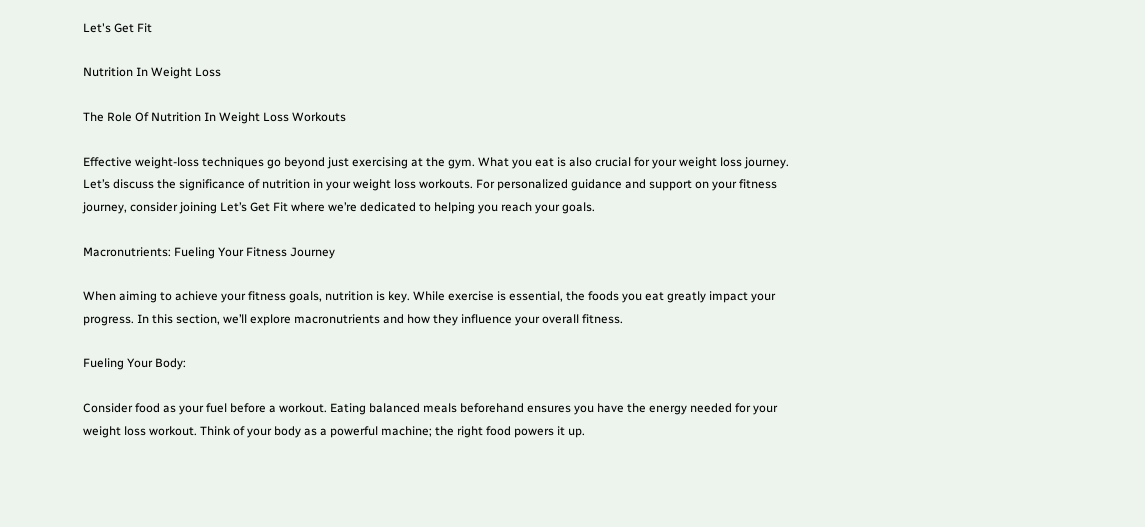Let's Get Fit

Nutrition In Weight Loss

The Role Of Nutrition In Weight Loss Workouts

Effective weight-loss techniques go beyond just exercising at the gym. What you eat is also crucial for your weight loss journey. Let’s discuss the significance of nutrition in your weight loss workouts. For personalized guidance and support on your fitness journey, consider joining Let’s Get Fit where we’re dedicated to helping you reach your goals.

Macronutrients: Fueling Your Fitness Journey

When aiming to achieve your fitness goals, nutrition is key. While exercise is essential, the foods you eat greatly impact your progress. In this section, we’ll explore macronutrients and how they influence your overall fitness.

Fueling Your Body:

Consider food as your fuel before a workout. Eating balanced meals beforehand ensures you have the energy needed for your weight loss workout. Think of your body as a powerful machine; the right food powers it up.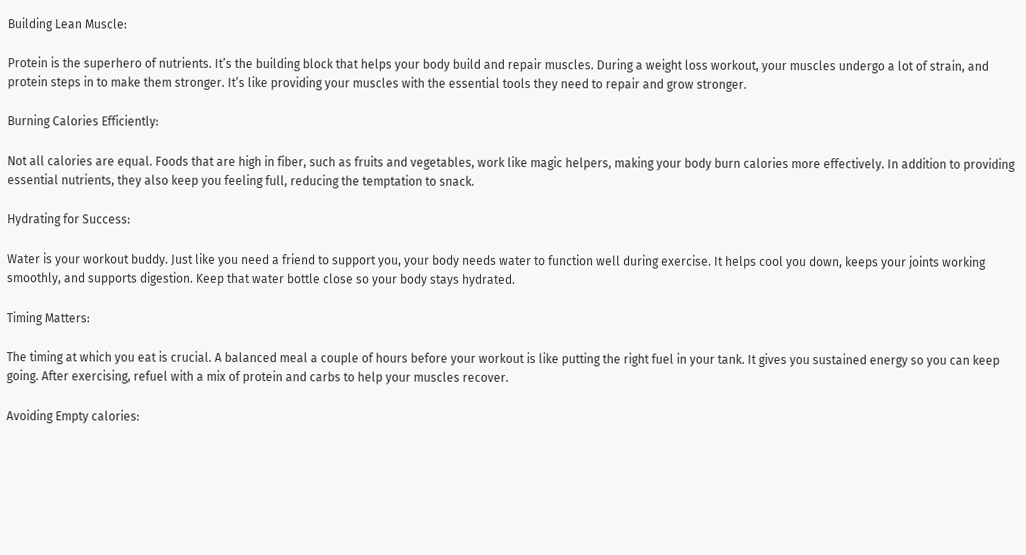Building Lean Muscle:

Protein is the superhero of nutrients. It’s the building block that helps your body build and repair muscles. During a weight loss workout, your muscles undergo a lot of strain, and protein steps in to make them stronger. It’s like providing your muscles with the essential tools they need to repair and grow stronger.

Burning Calories Efficiently:

Not all calories are equal. Foods that are high in fiber, such as fruits and vegetables, work like magic helpers, making your body burn calories more effectively. In addition to providing essential nutrients, they also keep you feeling full, reducing the temptation to snack.

Hydrating for Success:

Water is your workout buddy. Just like you need a friend to support you, your body needs water to function well during exercise. It helps cool you down, keeps your joints working smoothly, and supports digestion. Keep that water bottle close so your body stays hydrated.

Timing Matters:

The timing at which you eat is crucial. A balanced meal a couple of hours before your workout is like putting the right fuel in your tank. It gives you sustained energy so you can keep going. After exercising, refuel with a mix of protein and carbs to help your muscles recover.

Avoiding Empty calories: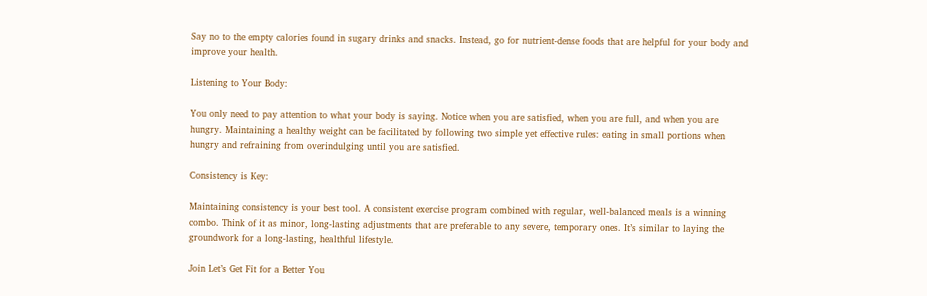Say no to the empty calories found in sugary drinks and snacks. Instead, go for nutrient-dense foods that are helpful for your body and improve your health.

Listening to Your Body:

You only need to pay attention to what your body is saying. Notice when you are satisfied, when you are full, and when you are hungry. Maintaining a healthy weight can be facilitated by following two simple yet effective rules: eating in small portions when hungry and refraining from overindulging until you are satisfied.

Consistency is Key:

Maintaining consistency is your best tool. A consistent exercise program combined with regular, well-balanced meals is a winning combo. Think of it as minor, long-lasting adjustments that are preferable to any severe, temporary ones. It’s similar to laying the groundwork for a long-lasting, healthful lifestyle.

Join Let’s Get Fit for a Better You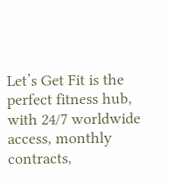Let’s Get Fit is the perfect fitness hub, with 24/7 worldwide access, monthly contracts,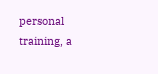personal training, a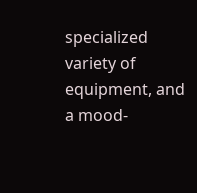specialized variety of equipment, and a mood-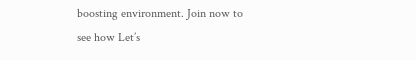boosting environment. Join now to see how Let’s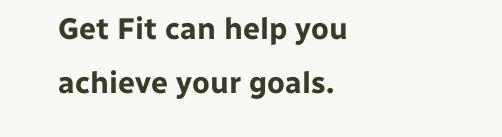Get Fit can help you achieve your goals.